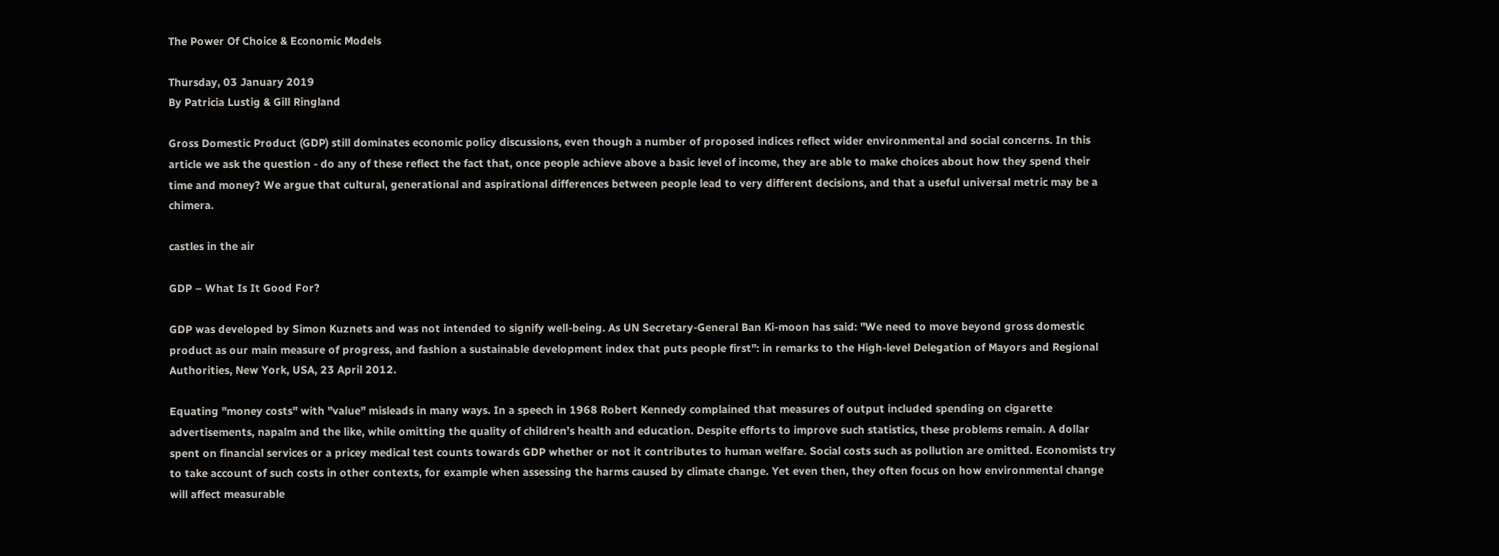The Power Of Choice & Economic Models

Thursday, 03 January 2019
By Patricia Lustig & Gill Ringland

Gross Domestic Product (GDP) still dominates economic policy discussions, even though a number of proposed indices reflect wider environmental and social concerns. In this article we ask the question - do any of these reflect the fact that, once people achieve above a basic level of income, they are able to make choices about how they spend their time and money? We argue that cultural, generational and aspirational differences between people lead to very different decisions, and that a useful universal metric may be a chimera.

castles in the air

GDP – What Is It Good For?

GDP was developed by Simon Kuznets and was not intended to signify well-being. As UN Secretary-General Ban Ki-moon has said: "We need to move beyond gross domestic product as our main measure of progress, and fashion a sustainable development index that puts people first": in remarks to the High-level Delegation of Mayors and Regional Authorities, New York, USA, 23 April 2012.

Equating "money costs" with "value" misleads in many ways. In a speech in 1968 Robert Kennedy complained that measures of output included spending on cigarette advertisements, napalm and the like, while omitting the quality of children’s health and education. Despite efforts to improve such statistics, these problems remain. A dollar spent on financial services or a pricey medical test counts towards GDP whether or not it contributes to human welfare. Social costs such as pollution are omitted. Economists try to take account of such costs in other contexts, for example when assessing the harms caused by climate change. Yet even then, they often focus on how environmental change will affect measurable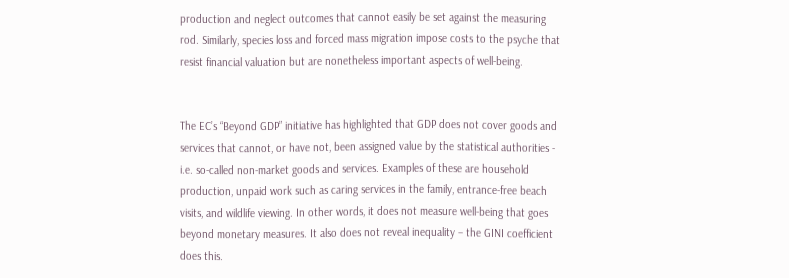production and neglect outcomes that cannot easily be set against the measuring rod. Similarly, species loss and forced mass migration impose costs to the psyche that resist financial valuation but are nonetheless important aspects of well-being.


The EC’s “Beyond GDP” initiative has highlighted that GDP does not cover goods and services that cannot, or have not, been assigned value by the statistical authorities - i.e. so-called non-market goods and services. Examples of these are household production, unpaid work such as caring services in the family, entrance-free beach visits, and wildlife viewing. In other words, it does not measure well-being that goes beyond monetary measures. It also does not reveal inequality – the GINI coefficient does this.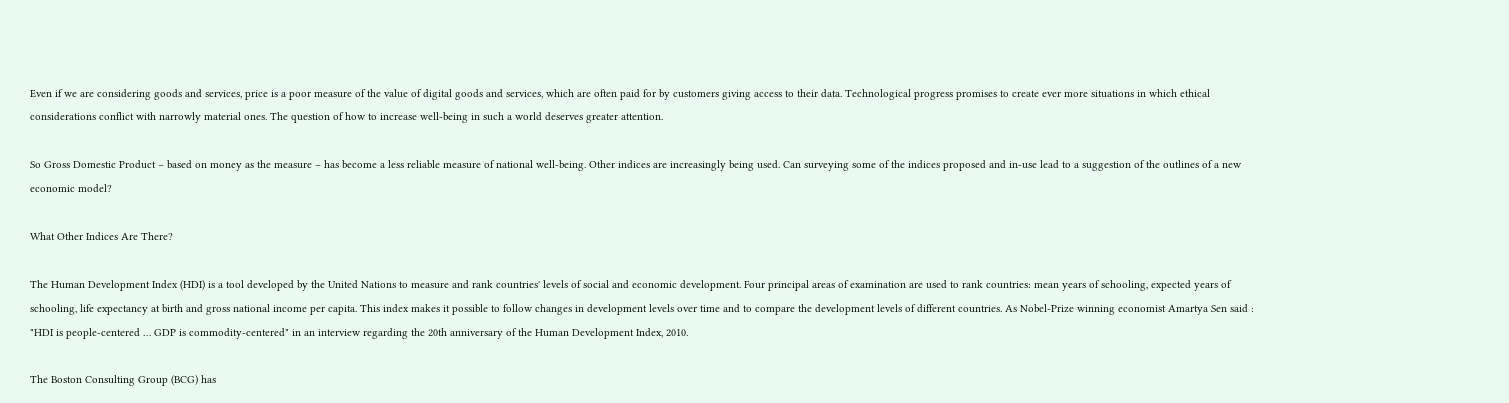Even if we are considering goods and services, price is a poor measure of the value of digital goods and services, which are often paid for by customers giving access to their data. Technological progress promises to create ever more situations in which ethical considerations conflict with narrowly material ones. The question of how to increase well-being in such a world deserves greater attention.

So Gross Domestic Product – based on money as the measure – has become a less reliable measure of national well-being. Other indices are increasingly being used. Can surveying some of the indices proposed and in-use lead to a suggestion of the outlines of a new economic model?

What Other Indices Are There?

The Human Development Index (HDI) is a tool developed by the United Nations to measure and rank countries' levels of social and economic development. Four principal areas of examination are used to rank countries: mean years of schooling, expected years of schooling, life expectancy at birth and gross national income per capita. This index makes it possible to follow changes in development levels over time and to compare the development levels of different countries. As Nobel-Prize winning economist Amartya Sen said : "HDI is people-centered … GDP is commodity-centered" in an interview regarding the 20th anniversary of the Human Development Index, 2010.

The Boston Consulting Group (BCG) has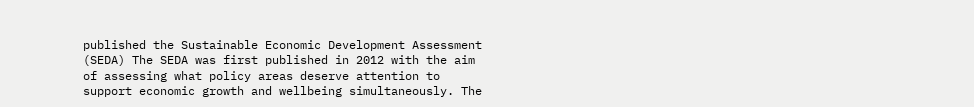published the Sustainable Economic Development Assessment (SEDA) The SEDA was first published in 2012 with the aim of assessing what policy areas deserve attention to support economic growth and wellbeing simultaneously. The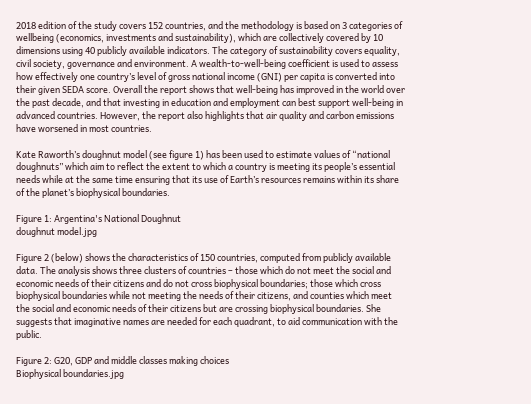2018 edition of the study covers 152 countries, and the methodology is based on 3 categories of wellbeing (economics, investments and sustainability), which are collectively covered by 10 dimensions using 40 publicly available indicators. The category of sustainability covers equality, civil society, governance and environment. A wealth-to-well-being coefficient is used to assess how effectively one country’s level of gross national income (GNI) per capita is converted into their given SEDA score. Overall the report shows that well-being has improved in the world over the past decade, and that investing in education and employment can best support well-being in advanced countries. However, the report also highlights that air quality and carbon emissions have worsened in most countries.

Kate Raworth’s doughnut model (see figure 1) has been used to estimate values of “national doughnuts” which aim to reflect the extent to which a country is meeting its people’s essential needs while at the same time ensuring that its use of Earth’s resources remains within its share of the planet’s biophysical boundaries.

Figure 1: Argentina's National Doughnut
doughnut model.jpg

Figure 2 (below) shows the characteristics of 150 countries, computed from publicly available data. The analysis shows three clusters of countries – those which do not meet the social and economic needs of their citizens and do not cross biophysical boundaries; those which cross biophysical boundaries while not meeting the needs of their citizens, and counties which meet the social and economic needs of their citizens but are crossing biophysical boundaries. She suggests that imaginative names are needed for each quadrant, to aid communication with the public.

Figure 2: G20, GDP and middle classes making choices
Biophysical boundaries.jpg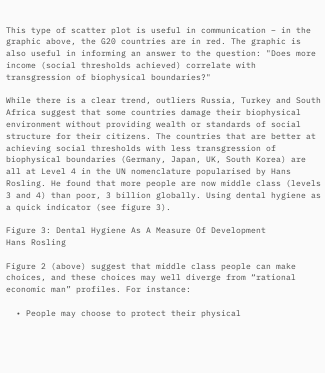This type of scatter plot is useful in communication – in the graphic above, the G20 countries are in red. The graphic is also useful in informing an answer to the question: "Does more income (social thresholds achieved) correlate with transgression of biophysical boundaries?"

While there is a clear trend, outliers Russia, Turkey and South Africa suggest that some countries damage their biophysical environment without providing wealth or standards of social structure for their citizens. The countries that are better at achieving social thresholds with less transgression of biophysical boundaries (Germany, Japan, UK, South Korea) are all at Level 4 in the UN nomenclature popularised by Hans Rosling. He found that more people are now middle class (levels 3 and 4) than poor, 3 billion globally. Using dental hygiene as a quick indicator (see figure 3).

Figure 3: Dental Hygiene As A Measure Of Development
Hans Rosling

Figure 2 (above) suggest that middle class people can make choices, and these choices may well diverge from “rational economic man” profiles. For instance:

  • People may choose to protect their physical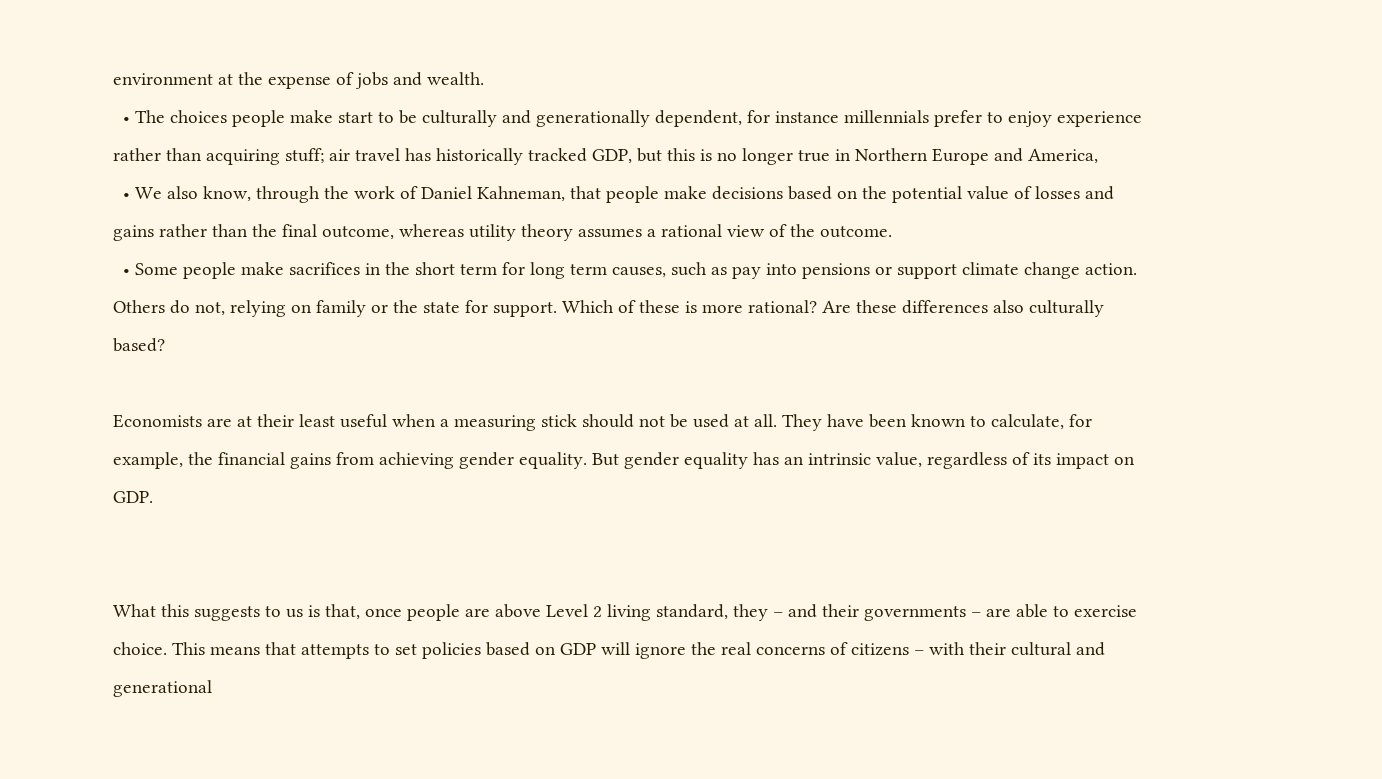environment at the expense of jobs and wealth.
  • The choices people make start to be culturally and generationally dependent, for instance millennials prefer to enjoy experience rather than acquiring stuff; air travel has historically tracked GDP, but this is no longer true in Northern Europe and America,
  • We also know, through the work of Daniel Kahneman, that people make decisions based on the potential value of losses and gains rather than the final outcome, whereas utility theory assumes a rational view of the outcome.
  • Some people make sacrifices in the short term for long term causes, such as pay into pensions or support climate change action. Others do not, relying on family or the state for support. Which of these is more rational? Are these differences also culturally based?

Economists are at their least useful when a measuring stick should not be used at all. They have been known to calculate, for example, the financial gains from achieving gender equality. But gender equality has an intrinsic value, regardless of its impact on GDP.


What this suggests to us is that, once people are above Level 2 living standard, they – and their governments – are able to exercise choice. This means that attempts to set policies based on GDP will ignore the real concerns of citizens – with their cultural and generational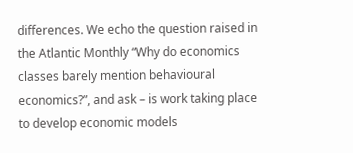differences. We echo the question raised in the Atlantic Monthly “Why do economics classes barely mention behavioural economics?”, and ask – is work taking place to develop economic models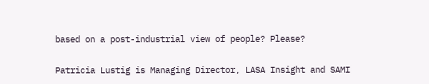based on a post-industrial view of people? Please?

Patricia Lustig is Managing Director, LASA Insight and SAMI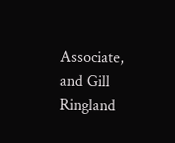Associate, and Gill Ringland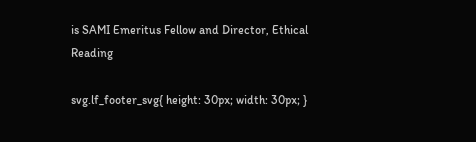is SAMI Emeritus Fellow and Director, Ethical Reading

svg.lf_footer_svg{ height: 30px; width: 30px; }